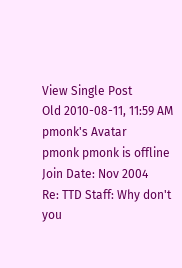View Single Post
Old 2010-08-11, 11:59 AM
pmonk's Avatar
pmonk pmonk is offline
Join Date: Nov 2004
Re: TTD Staff: Why don't you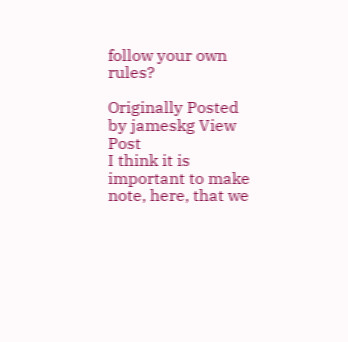follow your own rules?

Originally Posted by jameskg View Post
I think it is important to make note, here, that we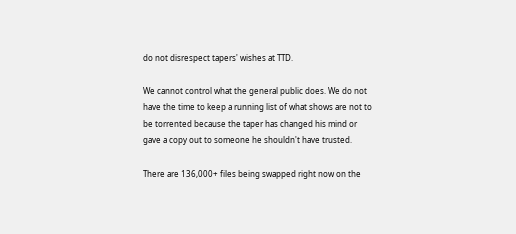do not disrespect tapers' wishes at TTD.

We cannot control what the general public does. We do not have the time to keep a running list of what shows are not to be torrented because the taper has changed his mind or gave a copy out to someone he shouldn't have trusted.

There are 136,000+ files being swapped right now on the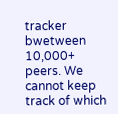tracker bwetween 10,000+ peers. We cannot keep track of which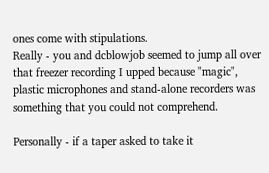ones come with stipulations.
Really - you and dcblowjob seemed to jump all over that freezer recording I upped because "magic", plastic microphones and stand-alone recorders was something that you could not comprehend.

Personally - if a taper asked to take it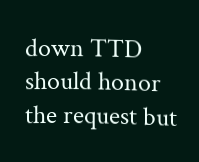down TTD should honor the request but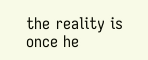the reality is once he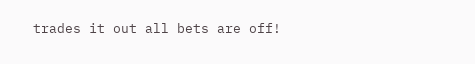trades it out all bets are off!